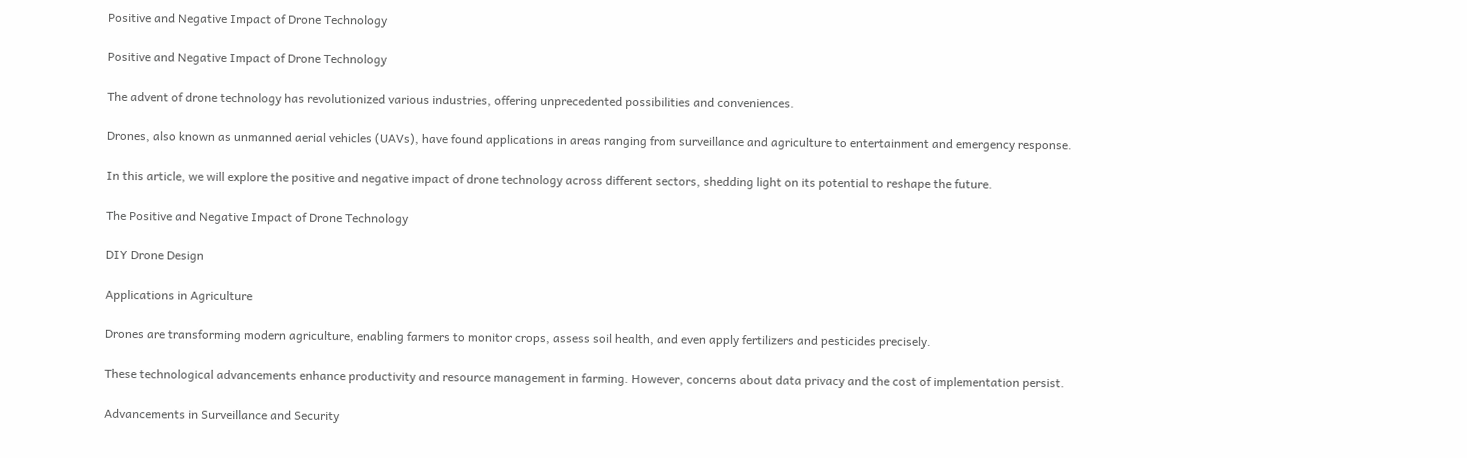Positive and Negative Impact of Drone Technology

Positive and Negative Impact of Drone Technology

The advent of drone technology has revolutionized various industries, offering unprecedented possibilities and conveniences.

Drones, also known as unmanned aerial vehicles (UAVs), have found applications in areas ranging from surveillance and agriculture to entertainment and emergency response.

In this article, we will explore the positive and negative impact of drone technology across different sectors, shedding light on its potential to reshape the future.

The Positive and Negative Impact of Drone Technology

DIY Drone Design

Applications in Agriculture

Drones are transforming modern agriculture, enabling farmers to monitor crops, assess soil health, and even apply fertilizers and pesticides precisely.

These technological advancements enhance productivity and resource management in farming. However, concerns about data privacy and the cost of implementation persist.

Advancements in Surveillance and Security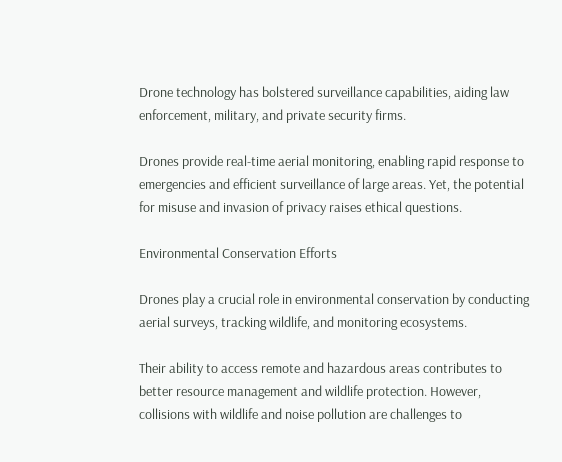Drone technology has bolstered surveillance capabilities, aiding law enforcement, military, and private security firms.

Drones provide real-time aerial monitoring, enabling rapid response to emergencies and efficient surveillance of large areas. Yet, the potential for misuse and invasion of privacy raises ethical questions.

Environmental Conservation Efforts

Drones play a crucial role in environmental conservation by conducting aerial surveys, tracking wildlife, and monitoring ecosystems.

Their ability to access remote and hazardous areas contributes to better resource management and wildlife protection. However, collisions with wildlife and noise pollution are challenges to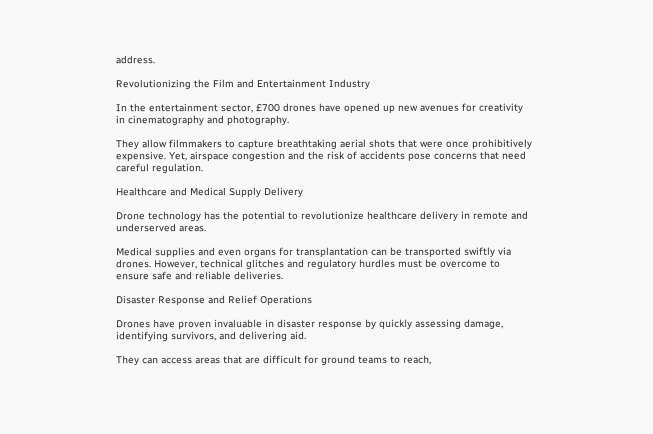address.

Revolutionizing the Film and Entertainment Industry

In the entertainment sector, £700 drones have opened up new avenues for creativity in cinematography and photography.

They allow filmmakers to capture breathtaking aerial shots that were once prohibitively expensive. Yet, airspace congestion and the risk of accidents pose concerns that need careful regulation.

Healthcare and Medical Supply Delivery

Drone technology has the potential to revolutionize healthcare delivery in remote and underserved areas.

Medical supplies and even organs for transplantation can be transported swiftly via drones. However, technical glitches and regulatory hurdles must be overcome to ensure safe and reliable deliveries.

Disaster Response and Relief Operations

Drones have proven invaluable in disaster response by quickly assessing damage, identifying survivors, and delivering aid.

They can access areas that are difficult for ground teams to reach,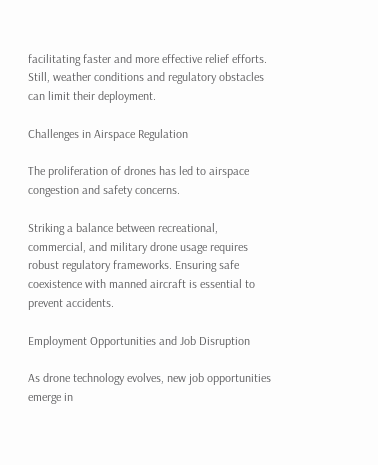facilitating faster and more effective relief efforts. Still, weather conditions and regulatory obstacles can limit their deployment.

Challenges in Airspace Regulation

The proliferation of drones has led to airspace congestion and safety concerns.

Striking a balance between recreational, commercial, and military drone usage requires robust regulatory frameworks. Ensuring safe coexistence with manned aircraft is essential to prevent accidents.

Employment Opportunities and Job Disruption

As drone technology evolves, new job opportunities emerge in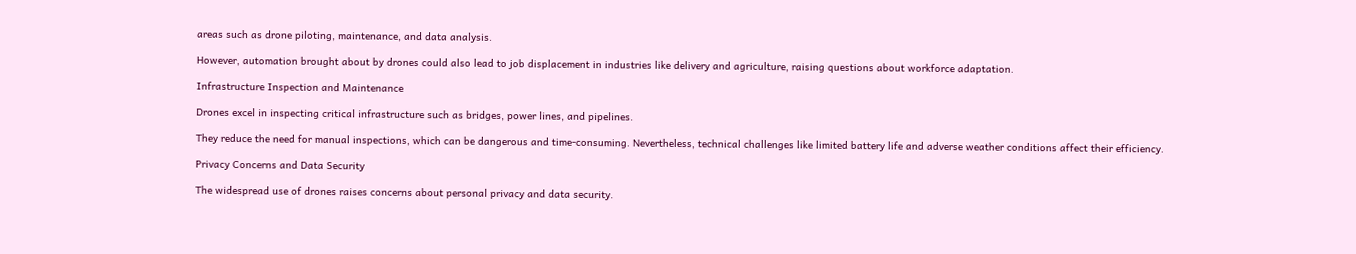areas such as drone piloting, maintenance, and data analysis.

However, automation brought about by drones could also lead to job displacement in industries like delivery and agriculture, raising questions about workforce adaptation.

Infrastructure Inspection and Maintenance

Drones excel in inspecting critical infrastructure such as bridges, power lines, and pipelines.

They reduce the need for manual inspections, which can be dangerous and time-consuming. Nevertheless, technical challenges like limited battery life and adverse weather conditions affect their efficiency.

Privacy Concerns and Data Security

The widespread use of drones raises concerns about personal privacy and data security.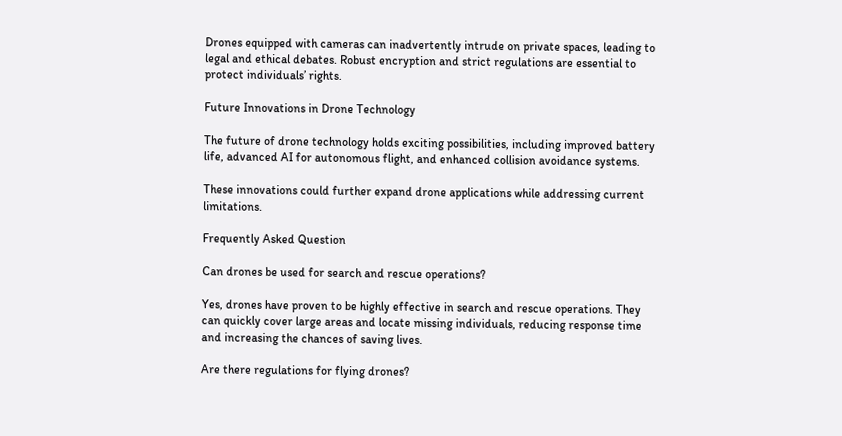Drones equipped with cameras can inadvertently intrude on private spaces, leading to legal and ethical debates. Robust encryption and strict regulations are essential to protect individuals’ rights.

Future Innovations in Drone Technology

The future of drone technology holds exciting possibilities, including improved battery life, advanced AI for autonomous flight, and enhanced collision avoidance systems.

These innovations could further expand drone applications while addressing current limitations.

Frequently Asked Question

Can drones be used for search and rescue operations?

Yes, drones have proven to be highly effective in search and rescue operations. They can quickly cover large areas and locate missing individuals, reducing response time and increasing the chances of saving lives.

Are there regulations for flying drones?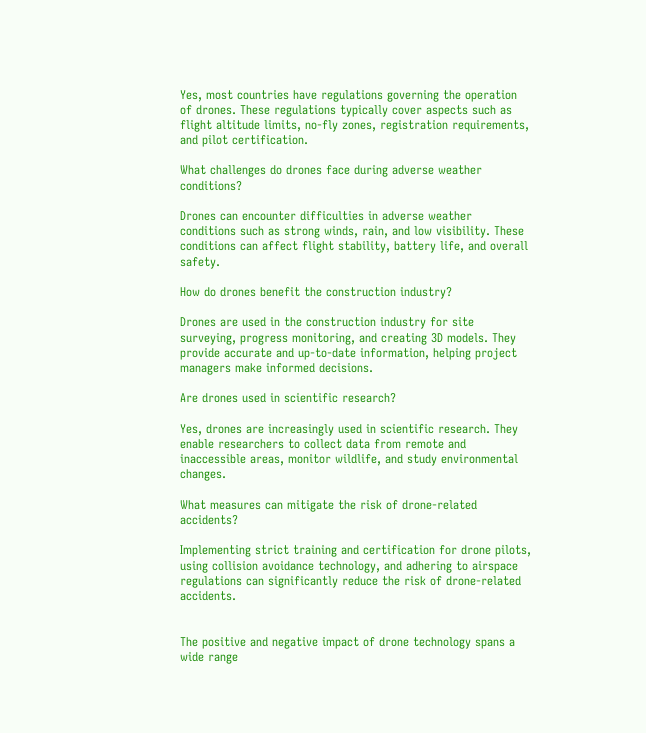Yes, most countries have regulations governing the operation of drones. These regulations typically cover aspects such as flight altitude limits, no-fly zones, registration requirements, and pilot certification.

What challenges do drones face during adverse weather conditions?

Drones can encounter difficulties in adverse weather conditions such as strong winds, rain, and low visibility. These conditions can affect flight stability, battery life, and overall safety.

How do drones benefit the construction industry?

Drones are used in the construction industry for site surveying, progress monitoring, and creating 3D models. They provide accurate and up-to-date information, helping project managers make informed decisions.

Are drones used in scientific research?

Yes, drones are increasingly used in scientific research. They enable researchers to collect data from remote and inaccessible areas, monitor wildlife, and study environmental changes.

What measures can mitigate the risk of drone-related accidents?

Implementing strict training and certification for drone pilots, using collision avoidance technology, and adhering to airspace regulations can significantly reduce the risk of drone-related accidents.


The positive and negative impact of drone technology spans a wide range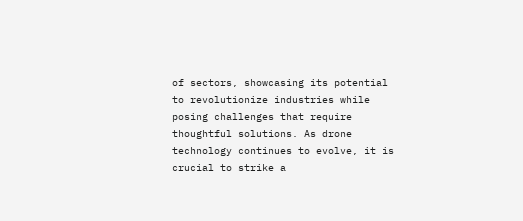of sectors, showcasing its potential to revolutionize industries while posing challenges that require thoughtful solutions. As drone technology continues to evolve, it is crucial to strike a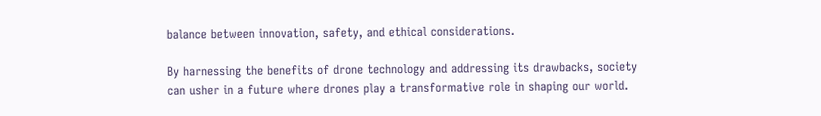balance between innovation, safety, and ethical considerations.

By harnessing the benefits of drone technology and addressing its drawbacks, society can usher in a future where drones play a transformative role in shaping our world.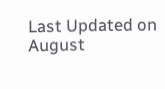Last Updated on August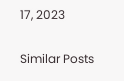17, 2023

Similar Posts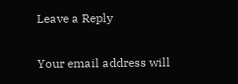Leave a Reply

Your email address will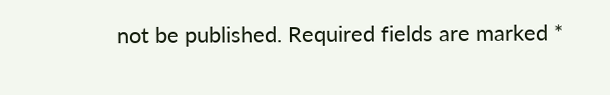not be published. Required fields are marked *